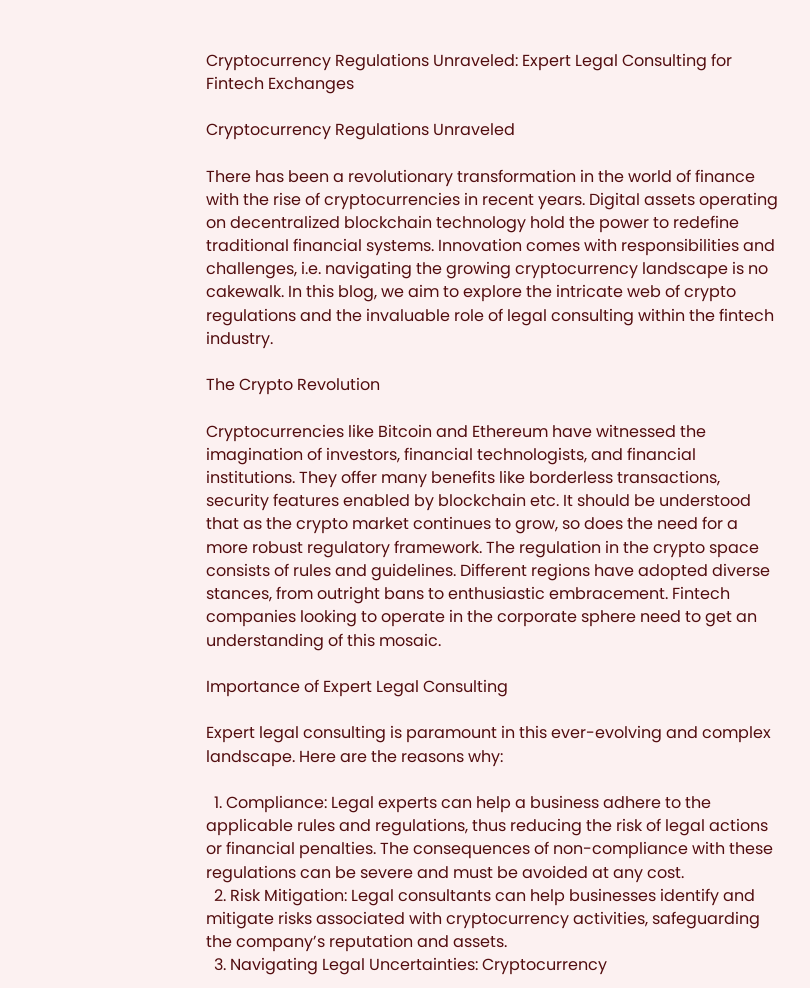Cryptocurrency Regulations Unraveled: Expert Legal Consulting for Fintech Exchanges

Cryptocurrency Regulations Unraveled

There has been a revolutionary transformation in the world of finance with the rise of cryptocurrencies in recent years. Digital assets operating on decentralized blockchain technology hold the power to redefine traditional financial systems. Innovation comes with responsibilities and challenges, i.e. navigating the growing cryptocurrency landscape is no cakewalk. In this blog, we aim to explore the intricate web of crypto regulations and the invaluable role of legal consulting within the fintech industry.

The Crypto Revolution

Cryptocurrencies like Bitcoin and Ethereum have witnessed the imagination of investors, financial technologists, and financial institutions. They offer many benefits like borderless transactions, security features enabled by blockchain etc. It should be understood that as the crypto market continues to grow, so does the need for a more robust regulatory framework. The regulation in the crypto space consists of rules and guidelines. Different regions have adopted diverse stances, from outright bans to enthusiastic embracement. Fintech companies looking to operate in the corporate sphere need to get an understanding of this mosaic.

Importance of Expert Legal Consulting

Expert legal consulting is paramount in this ever-evolving and complex landscape. Here are the reasons why:

  1. Compliance: Legal experts can help a business adhere to the applicable rules and regulations, thus reducing the risk of legal actions or financial penalties. The consequences of non-compliance with these regulations can be severe and must be avoided at any cost.
  2. Risk Mitigation: Legal consultants can help businesses identify and mitigate risks associated with cryptocurrency activities, safeguarding the company’s reputation and assets.
  3. Navigating Legal Uncertainties: Cryptocurrency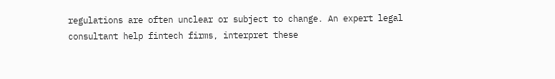regulations are often unclear or subject to change. An expert legal consultant help fintech firms, interpret these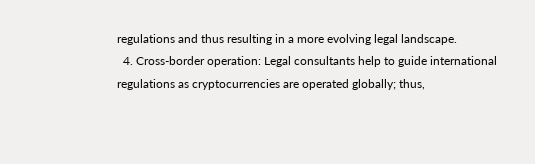regulations and thus resulting in a more evolving legal landscape.
  4. Cross-border operation: Legal consultants help to guide international regulations as cryptocurrencies are operated globally; thus,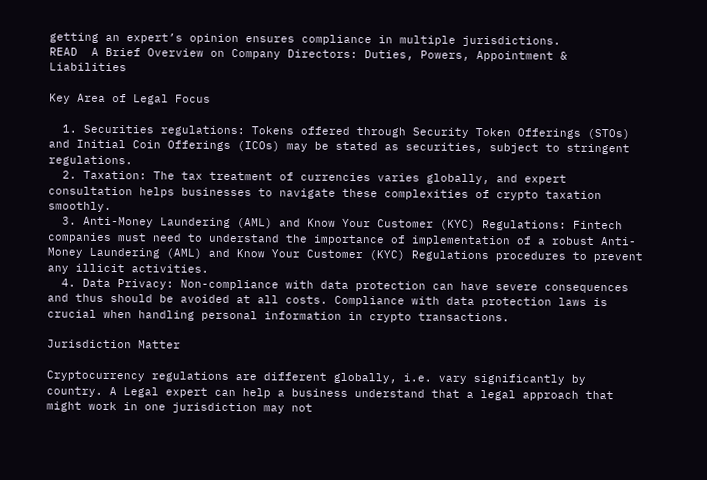getting an expert’s opinion ensures compliance in multiple jurisdictions.
READ  A Brief Overview on Company Directors: Duties, Powers, Appointment & Liabilities

Key Area of Legal Focus

  1. Securities regulations: Tokens offered through Security Token Offerings (STOs) and Initial Coin Offerings (ICOs) may be stated as securities, subject to stringent regulations.
  2. Taxation: The tax treatment of currencies varies globally, and expert consultation helps businesses to navigate these complexities of crypto taxation smoothly.
  3. Anti-Money Laundering (AML) and Know Your Customer (KYC) Regulations: Fintech companies must need to understand the importance of implementation of a robust Anti-Money Laundering (AML) and Know Your Customer (KYC) Regulations procedures to prevent any illicit activities.
  4. Data Privacy: Non-compliance with data protection can have severe consequences and thus should be avoided at all costs. Compliance with data protection laws is crucial when handling personal information in crypto transactions.

Jurisdiction Matter

Cryptocurrency regulations are different globally, i.e. vary significantly by country. A Legal expert can help a business understand that a legal approach that might work in one jurisdiction may not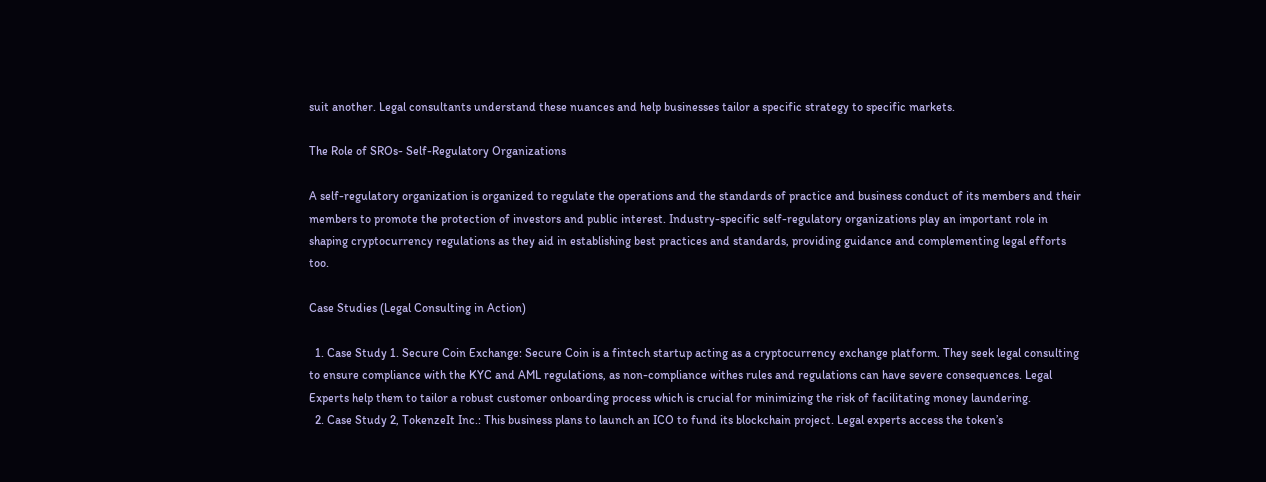suit another. Legal consultants understand these nuances and help businesses tailor a specific strategy to specific markets.

The Role of SROs- Self-Regulatory Organizations

A self-regulatory organization is organized to regulate the operations and the standards of practice and business conduct of its members and their members to promote the protection of investors and public interest. Industry-specific self-regulatory organizations play an important role in shaping cryptocurrency regulations as they aid in establishing best practices and standards, providing guidance and complementing legal efforts too.

Case Studies (Legal Consulting in Action)

  1. Case Study 1. Secure Coin Exchange: Secure Coin is a fintech startup acting as a cryptocurrency exchange platform. They seek legal consulting to ensure compliance with the KYC and AML regulations, as non-compliance withes rules and regulations can have severe consequences. Legal Experts help them to tailor a robust customer onboarding process which is crucial for minimizing the risk of facilitating money laundering.
  2. Case Study 2, TokenzeIt Inc.: This business plans to launch an ICO to fund its blockchain project. Legal experts access the token’s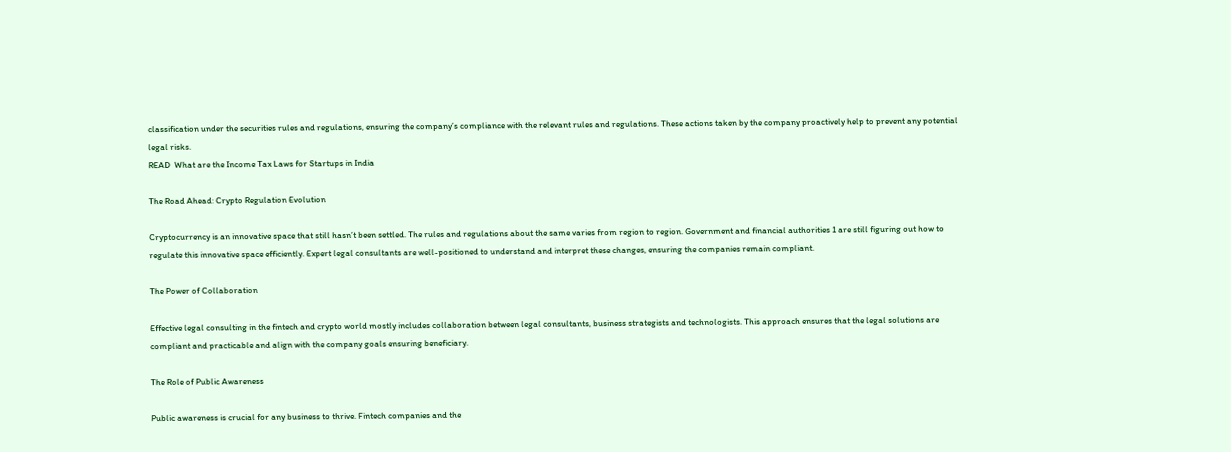classification under the securities rules and regulations, ensuring the company’s compliance with the relevant rules and regulations. These actions taken by the company proactively help to prevent any potential legal risks.
READ  What are the Income Tax Laws for Startups in India

The Road Ahead: Crypto Regulation Evolution

Cryptocurrency is an innovative space that still hasn’t been settled. The rules and regulations about the same varies from region to region. Government and financial authorities 1 are still figuring out how to regulate this innovative space efficiently. Expert legal consultants are well-positioned to understand and interpret these changes, ensuring the companies remain compliant.

The Power of Collaboration

Effective legal consulting in the fintech and crypto world mostly includes collaboration between legal consultants, business strategists and technologists. This approach ensures that the legal solutions are compliant and practicable and align with the company goals ensuring beneficiary.

The Role of Public Awareness

Public awareness is crucial for any business to thrive. Fintech companies and the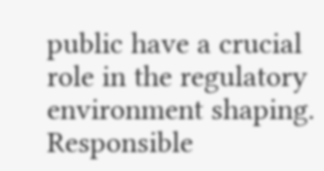public have a crucial role in the regulatory environment shaping. Responsible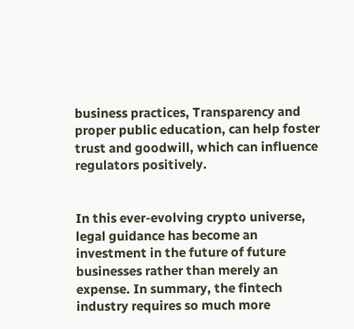business practices, Transparency and proper public education, can help foster trust and goodwill, which can influence regulators positively.


In this ever-evolving crypto universe, legal guidance has become an investment in the future of future businesses rather than merely an expense. In summary, the fintech industry requires so much more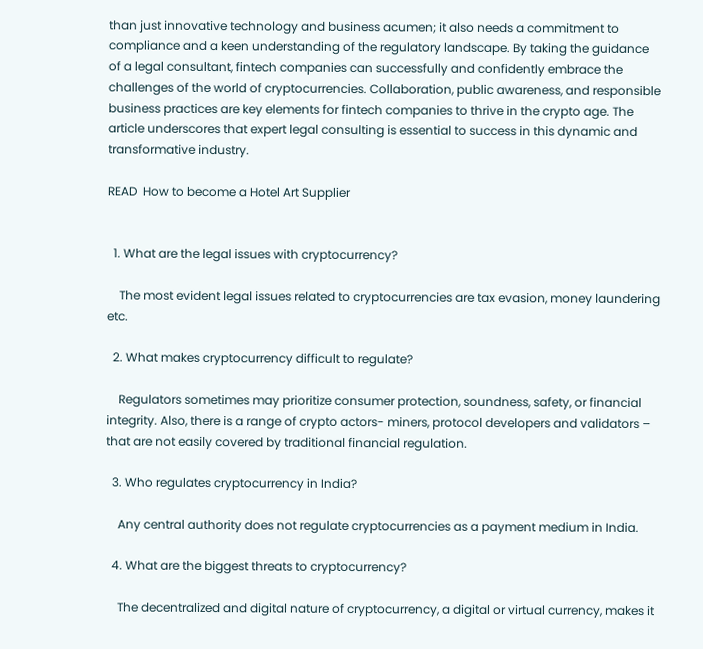than just innovative technology and business acumen; it also needs a commitment to compliance and a keen understanding of the regulatory landscape. By taking the guidance of a legal consultant, fintech companies can successfully and confidently embrace the challenges of the world of cryptocurrencies. Collaboration, public awareness, and responsible business practices are key elements for fintech companies to thrive in the crypto age. The article underscores that expert legal consulting is essential to success in this dynamic and transformative industry.

READ  How to become a Hotel Art Supplier


  1. What are the legal issues with cryptocurrency?

    The most evident legal issues related to cryptocurrencies are tax evasion, money laundering etc.

  2. What makes cryptocurrency difficult to regulate?

    Regulators sometimes may prioritize consumer protection, soundness, safety, or financial integrity. Also, there is a range of crypto actors- miners, protocol developers and validators – that are not easily covered by traditional financial regulation.

  3. Who regulates cryptocurrency in India?

    Any central authority does not regulate cryptocurrencies as a payment medium in India.

  4. What are the biggest threats to cryptocurrency?

    The decentralized and digital nature of cryptocurrency, a digital or virtual currency, makes it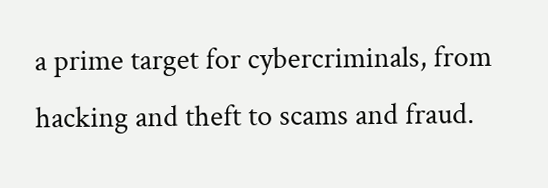a prime target for cybercriminals, from hacking and theft to scams and fraud.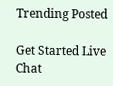Trending Posted

Get Started Live Chat